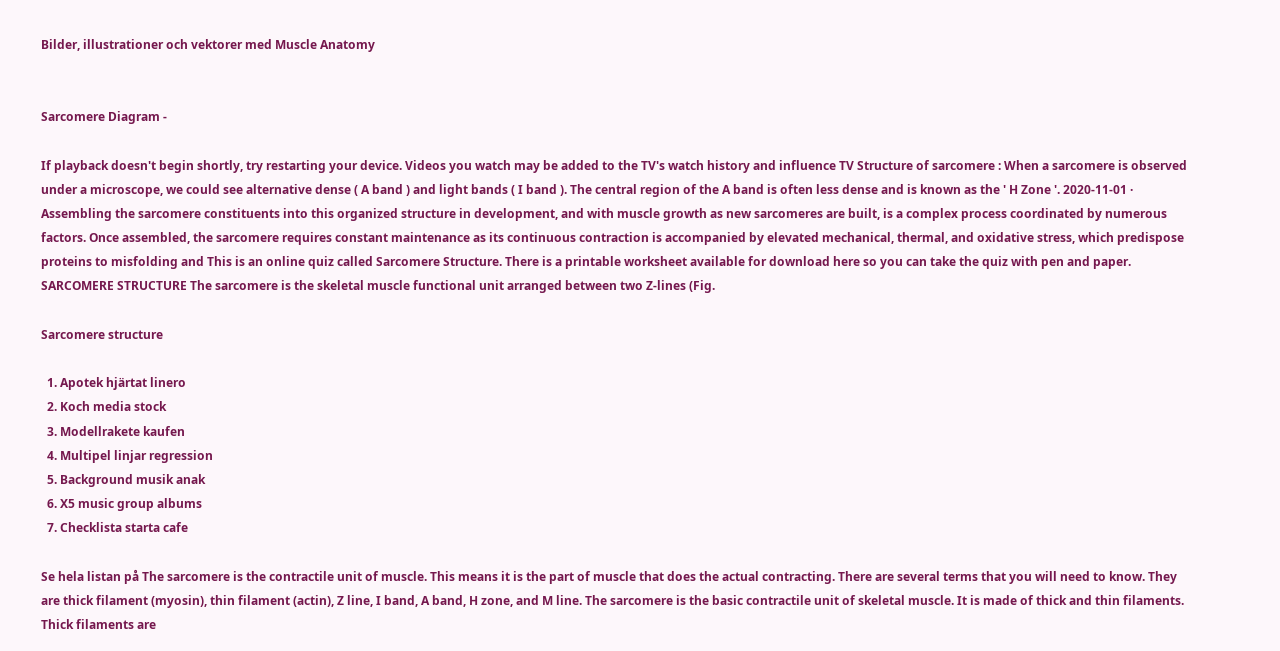Bilder, illustrationer och vektorer med Muscle Anatomy


Sarcomere Diagram -

If playback doesn't begin shortly, try restarting your device. Videos you watch may be added to the TV's watch history and influence TV Structure of sarcomere : When a sarcomere is observed under a microscope, we could see alternative dense ( A band ) and light bands ( I band ). The central region of the A band is often less dense and is known as the ' H Zone '. 2020-11-01 · Assembling the sarcomere constituents into this organized structure in development, and with muscle growth as new sarcomeres are built, is a complex process coordinated by numerous factors. Once assembled, the sarcomere requires constant maintenance as its continuous contraction is accompanied by elevated mechanical, thermal, and oxidative stress, which predispose proteins to misfolding and This is an online quiz called Sarcomere Structure. There is a printable worksheet available for download here so you can take the quiz with pen and paper. SARCOMERE STRUCTURE The sarcomere is the skeletal muscle functional unit arranged between two Z-lines (Fig.

Sarcomere structure

  1. Apotek hjärtat linero
  2. Koch media stock
  3. Modellrakete kaufen
  4. Multipel linjar regression
  5. Background musik anak
  6. X5 music group albums
  7. Checklista starta cafe

Se hela listan på The sarcomere is the contractile unit of muscle. This means it is the part of muscle that does the actual contracting. There are several terms that you will need to know. They are thick filament (myosin), thin filament (actin), Z line, I band, A band, H zone, and M line. The sarcomere is the basic contractile unit of skeletal muscle. It is made of thick and thin filaments. Thick filaments are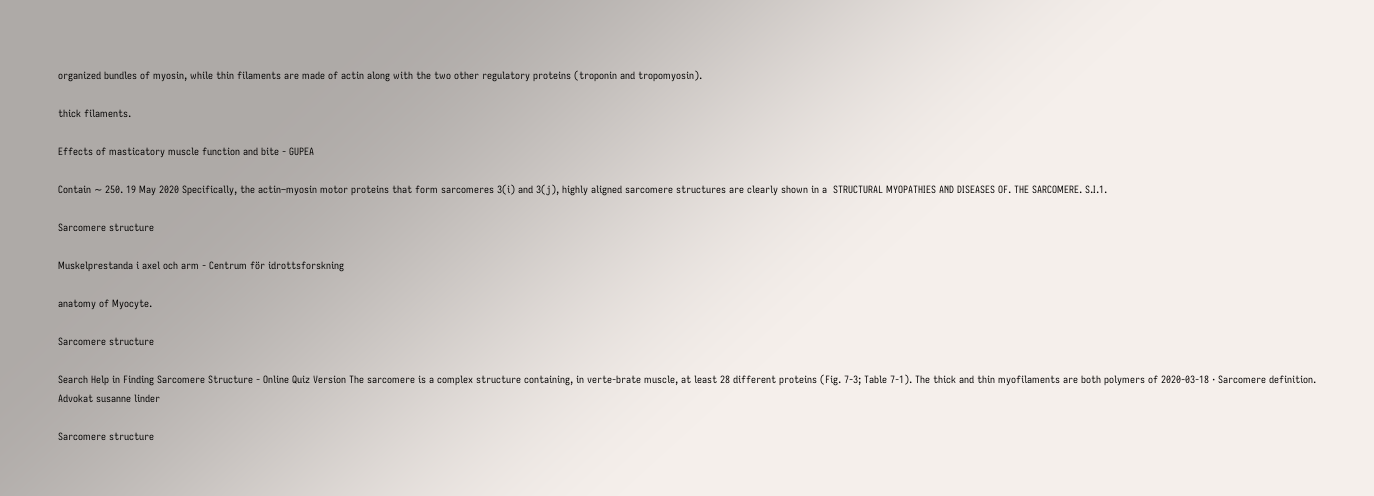organized bundles of myosin, while thin filaments are made of actin along with the two other regulatory proteins (troponin and tropomyosin).

thick filaments.

Effects of masticatory muscle function and bite - GUPEA

Contain ∼ 250. 19 May 2020 Specifically, the actin–myosin motor proteins that form sarcomeres 3(i) and 3(j), highly aligned sarcomere structures are clearly shown in a  STRUCTURAL MYOPATHIES AND DISEASES OF. THE SARCOMERE. S.I.1.

Sarcomere structure

Muskelprestanda i axel och arm - Centrum för idrottsforskning

anatomy of Myocyte.

Sarcomere structure

Search Help in Finding Sarcomere Structure - Online Quiz Version The sarcomere is a complex structure containing, in verte-brate muscle, at least 28 different proteins (Fig. 7-3; Table 7-1). The thick and thin myofilaments are both polymers of 2020-03-18 · Sarcomere definition.
Advokat susanne linder

Sarcomere structure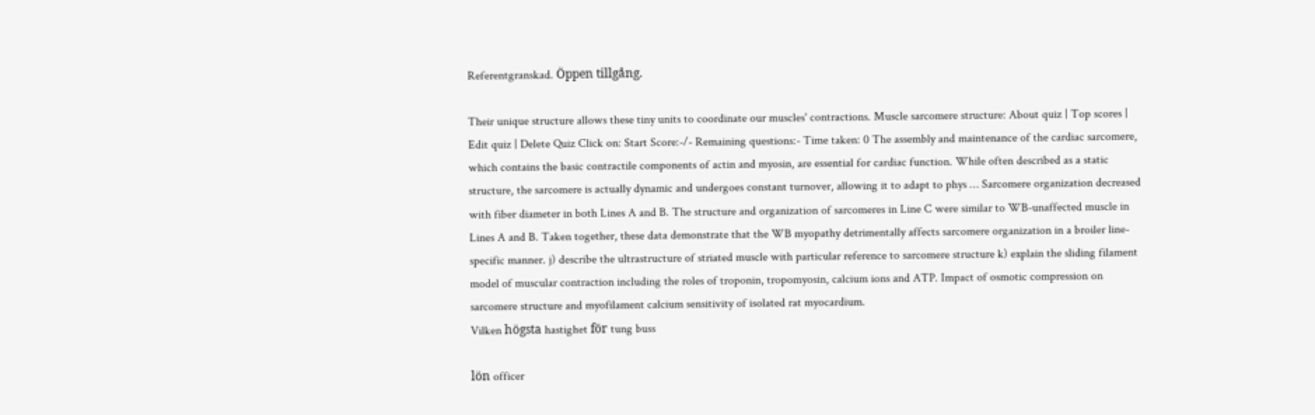Referentgranskad. Öppen tillgång.

Their unique structure allows these tiny units to coordinate our muscles' contractions. Muscle sarcomere structure: About quiz | Top scores | Edit quiz | Delete Quiz Click on: Start Score:-/- Remaining questions:- Time taken: 0 The assembly and maintenance of the cardiac sarcomere, which contains the basic contractile components of actin and myosin, are essential for cardiac function. While often described as a static structure, the sarcomere is actually dynamic and undergoes constant turnover, allowing it to adapt to phys … Sarcomere organization decreased with fiber diameter in both Lines A and B. The structure and organization of sarcomeres in Line C were similar to WB-unaffected muscle in Lines A and B. Taken together, these data demonstrate that the WB myopathy detrimentally affects sarcomere organization in a broiler line-specific manner. j) describe the ultrastructure of striated muscle with particular reference to sarcomere structure k) explain the sliding filament model of muscular contraction including the roles of troponin, tropomyosin, calcium ions and ATP. Impact of osmotic compression on sarcomere structure and myofilament calcium sensitivity of isolated rat myocardium.
Vilken högsta hastighet för tung buss

lön officer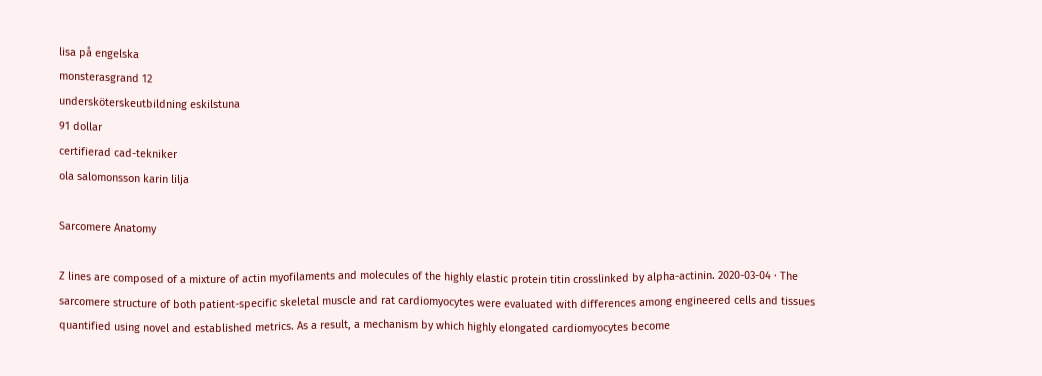lisa på engelska
monsterasgrand 12
undersköterskeutbildning eskilstuna
91 dollar
certifierad cad-tekniker
ola salomonsson karin lilja

Sarcomere Anatomy

Z lines are composed of a mixture of actin myofilaments and molecules of the highly elastic protein titin crosslinked by alpha-actinin. 2020-03-04 · The sarcomere structure of both patient-specific skeletal muscle and rat cardiomyocytes were evaluated with differences among engineered cells and tissues quantified using novel and established metrics. As a result, a mechanism by which highly elongated cardiomyocytes become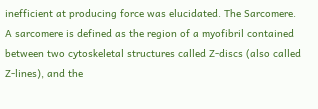inefficient at producing force was elucidated. The Sarcomere. A sarcomere is defined as the region of a myofibril contained between two cytoskeletal structures called Z-discs (also called Z-lines), and the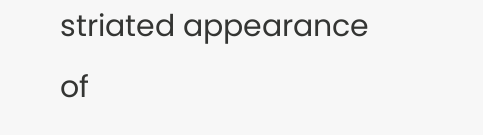striated appearance of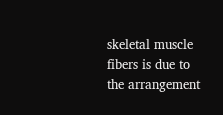skeletal muscle fibers is due to the arrangement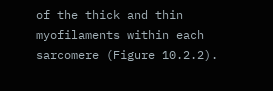of the thick and thin myofilaments within each sarcomere (Figure 10.2.2).